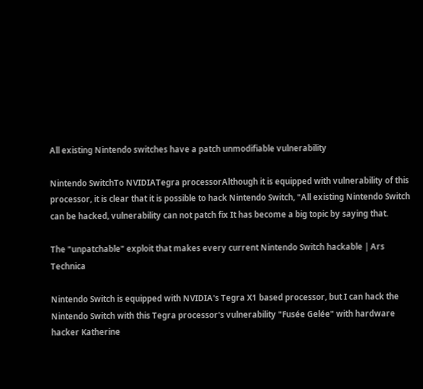All existing Nintendo switches have a patch unmodifiable vulnerability

Nintendo SwitchTo NVIDIATegra processorAlthough it is equipped with vulnerability of this processor, it is clear that it is possible to hack Nintendo Switch, "All existing Nintendo Switch can be hacked, vulnerability can not patch fix It has become a big topic by saying that.

The "unpatchable" exploit that makes every current Nintendo Switch hackable | Ars Technica

Nintendo Switch is equipped with NVIDIA's Tegra X1 based processor, but I can hack the Nintendo Switch with this Tegra processor's vulnerability "Fusée Gelée" with hardware hacker Katherine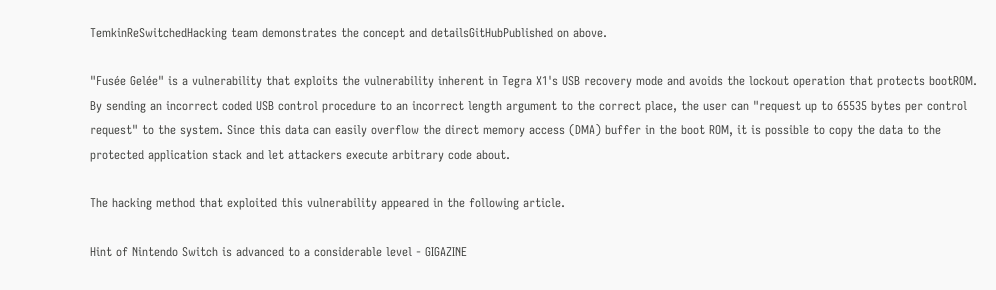TemkinReSwitchedHacking team demonstrates the concept and detailsGitHubPublished on above.

"Fusée Gelée" is a vulnerability that exploits the vulnerability inherent in Tegra X1's USB recovery mode and avoids the lockout operation that protects bootROM. By sending an incorrect coded USB control procedure to an incorrect length argument to the correct place, the user can "request up to 65535 bytes per control request" to the system. Since this data can easily overflow the direct memory access (DMA) buffer in the boot ROM, it is possible to copy the data to the protected application stack and let attackers execute arbitrary code about.

The hacking method that exploited this vulnerability appeared in the following article.

Hint of Nintendo Switch is advanced to a considerable level - GIGAZINE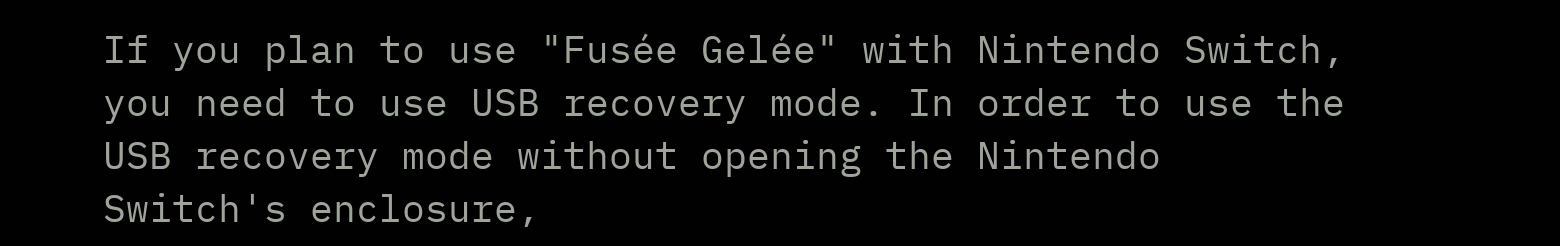If you plan to use "Fusée Gelée" with Nintendo Switch, you need to use USB recovery mode. In order to use the USB recovery mode without opening the Nintendo Switch's enclosure,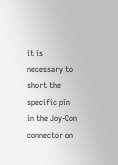it is necessary to short the specific pin in the Joy-Con connector on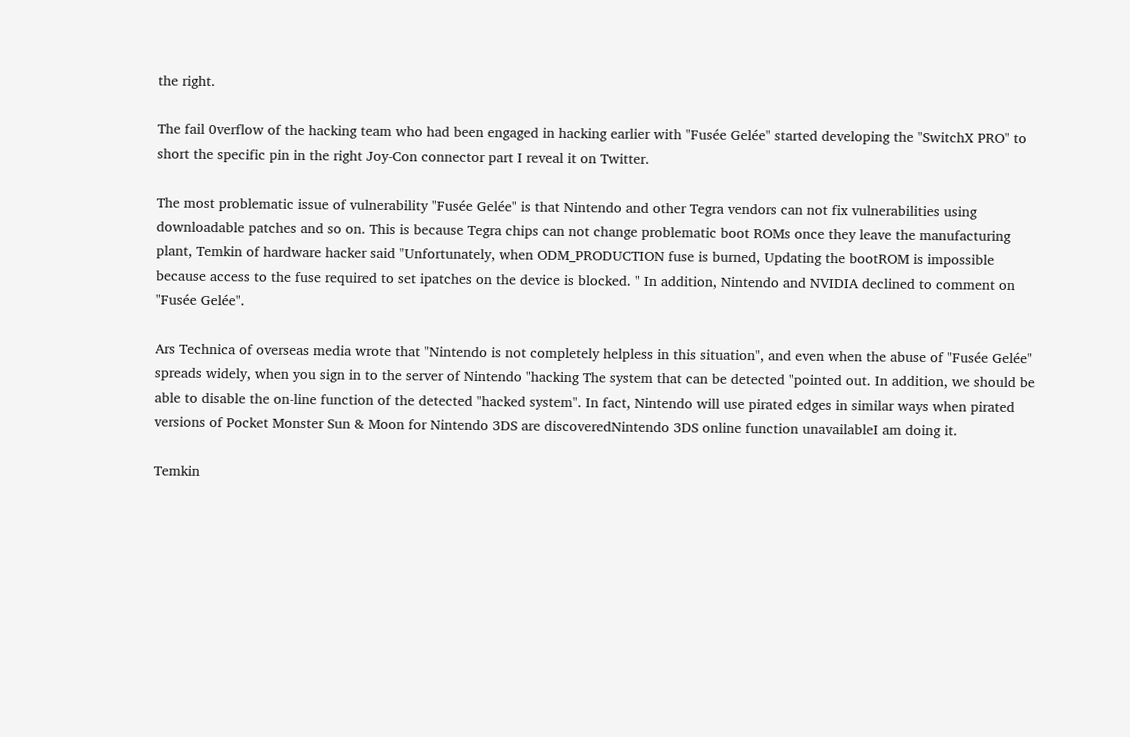the right.

The fail 0verflow of the hacking team who had been engaged in hacking earlier with "Fusée Gelée" started developing the "SwitchX PRO" to short the specific pin in the right Joy-Con connector part I reveal it on Twitter.

The most problematic issue of vulnerability "Fusée Gelée" is that Nintendo and other Tegra vendors can not fix vulnerabilities using downloadable patches and so on. This is because Tegra chips can not change problematic boot ROMs once they leave the manufacturing plant, Temkin of hardware hacker said "Unfortunately, when ODM_PRODUCTION fuse is burned, Updating the bootROM is impossible because access to the fuse required to set ipatches on the device is blocked. " In addition, Nintendo and NVIDIA declined to comment on "Fusée Gelée".

Ars Technica of overseas media wrote that "Nintendo is not completely helpless in this situation", and even when the abuse of "Fusée Gelée" spreads widely, when you sign in to the server of Nintendo "hacking The system that can be detected "pointed out. In addition, we should be able to disable the on-line function of the detected "hacked system". In fact, Nintendo will use pirated edges in similar ways when pirated versions of Pocket Monster Sun & Moon for Nintendo 3DS are discoveredNintendo 3DS online function unavailableI am doing it.

Temkin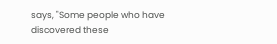says, "Some people who have discovered these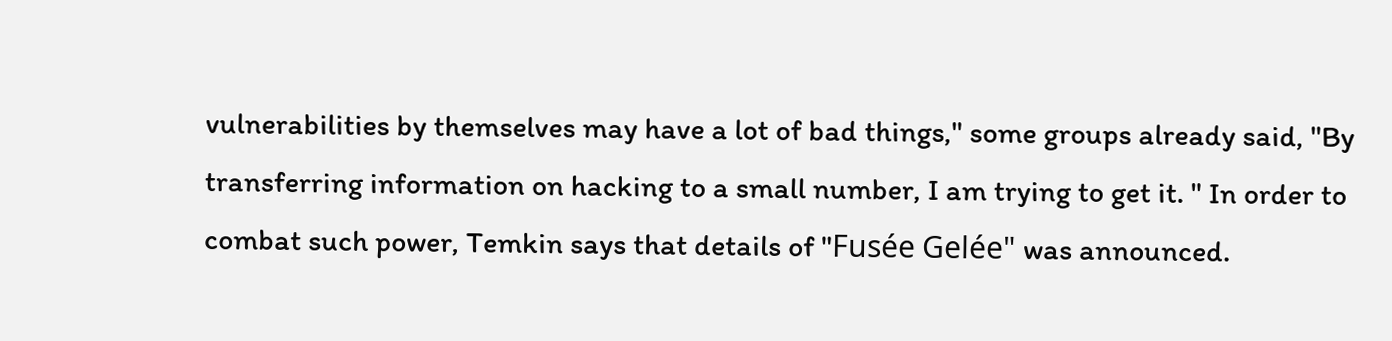vulnerabilities by themselves may have a lot of bad things," some groups already said, "By transferring information on hacking to a small number, I am trying to get it. " In order to combat such power, Temkin says that details of "Fusée Gelée" was announced.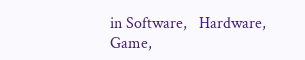in Software,   Hardware,   Game,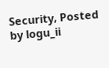Security, Posted by logu_ii